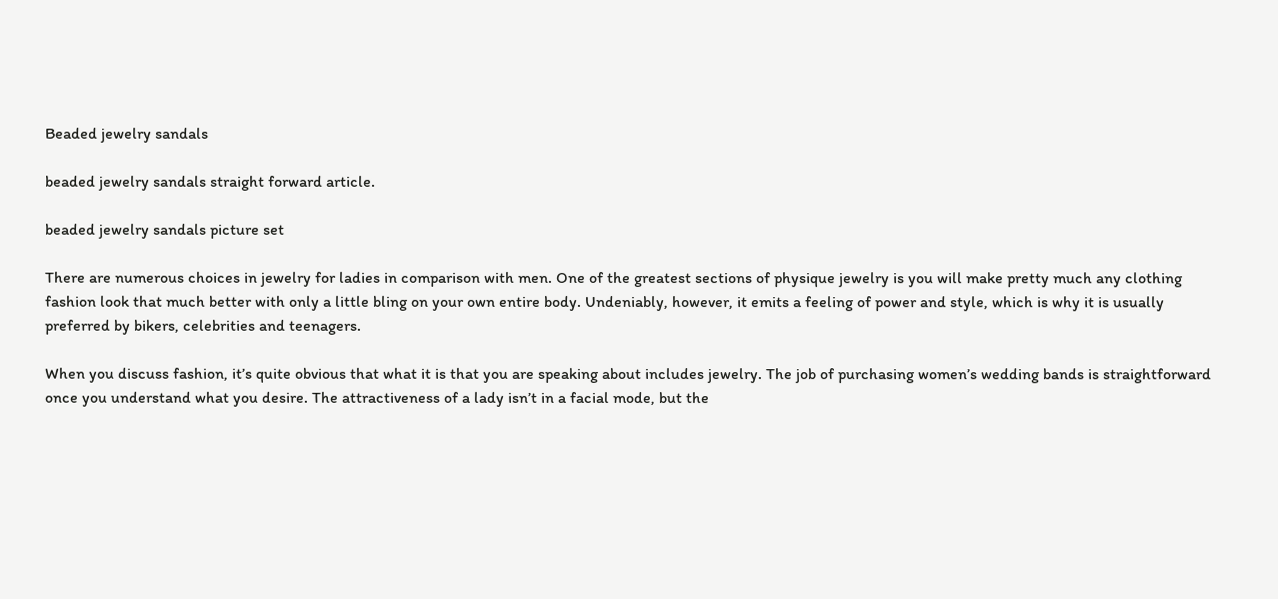Beaded jewelry sandals

beaded jewelry sandals straight forward article.

beaded jewelry sandals picture set

There are numerous choices in jewelry for ladies in comparison with men. One of the greatest sections of physique jewelry is you will make pretty much any clothing fashion look that much better with only a little bling on your own entire body. Undeniably, however, it emits a feeling of power and style, which is why it is usually preferred by bikers, celebrities and teenagers.

When you discuss fashion, it’s quite obvious that what it is that you are speaking about includes jewelry. The job of purchasing women’s wedding bands is straightforward once you understand what you desire. The attractiveness of a lady isn’t in a facial mode, but the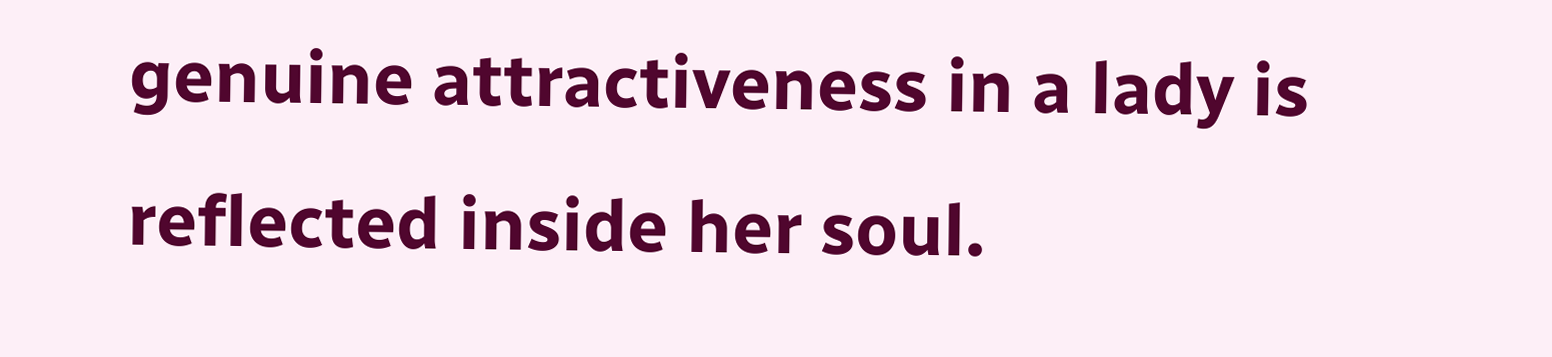genuine attractiveness in a lady is reflected inside her soul.